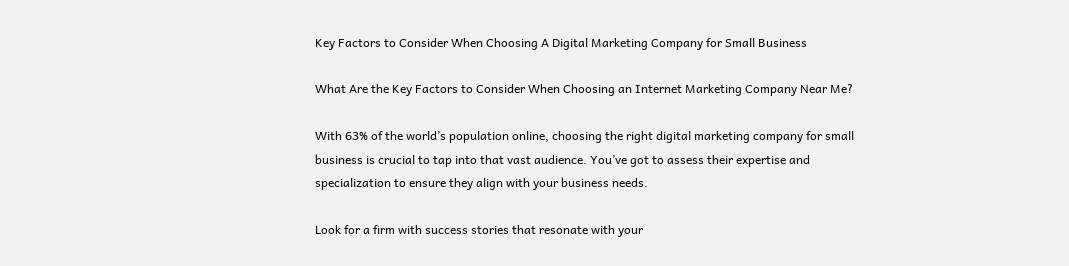Key Factors to Consider When Choosing A Digital Marketing Company for Small Business

What Are the Key Factors to Consider When Choosing an Internet Marketing Company Near Me?

With 63% of the world’s population online, choosing the right digital marketing company for small business is crucial to tap into that vast audience. You’ve got to assess their expertise and specialization to ensure they align with your business needs.

Look for a firm with success stories that resonate with your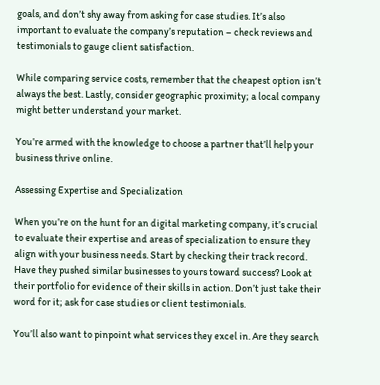goals, and don’t shy away from asking for case studies. It’s also important to evaluate the company’s reputation – check reviews and testimonials to gauge client satisfaction.

While comparing service costs, remember that the cheapest option isn’t always the best. Lastly, consider geographic proximity; a local company might better understand your market.

You’re armed with the knowledge to choose a partner that’ll help your business thrive online.

Assessing Expertise and Specialization

When you’re on the hunt for an digital marketing company, it’s crucial to evaluate their expertise and areas of specialization to ensure they align with your business needs. Start by checking their track record. Have they pushed similar businesses to yours toward success? Look at their portfolio for evidence of their skills in action. Don’t just take their word for it; ask for case studies or client testimonials.

You’ll also want to pinpoint what services they excel in. Are they search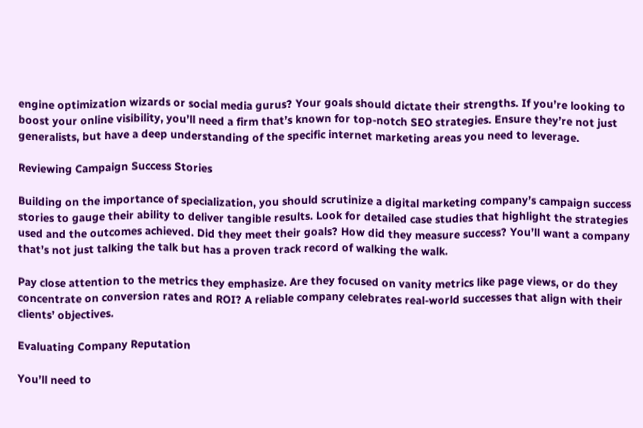engine optimization wizards or social media gurus? Your goals should dictate their strengths. If you’re looking to boost your online visibility, you’ll need a firm that’s known for top-notch SEO strategies. Ensure they’re not just generalists, but have a deep understanding of the specific internet marketing areas you need to leverage.

Reviewing Campaign Success Stories

Building on the importance of specialization, you should scrutinize a digital marketing company’s campaign success stories to gauge their ability to deliver tangible results. Look for detailed case studies that highlight the strategies used and the outcomes achieved. Did they meet their goals? How did they measure success? You’ll want a company that’s not just talking the talk but has a proven track record of walking the walk.

Pay close attention to the metrics they emphasize. Are they focused on vanity metrics like page views, or do they concentrate on conversion rates and ROI? A reliable company celebrates real-world successes that align with their clients’ objectives.

Evaluating Company Reputation

You’ll need to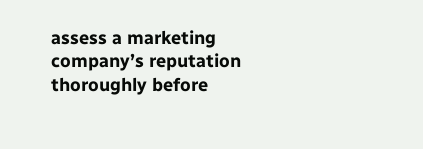assess a marketing company’s reputation thoroughly before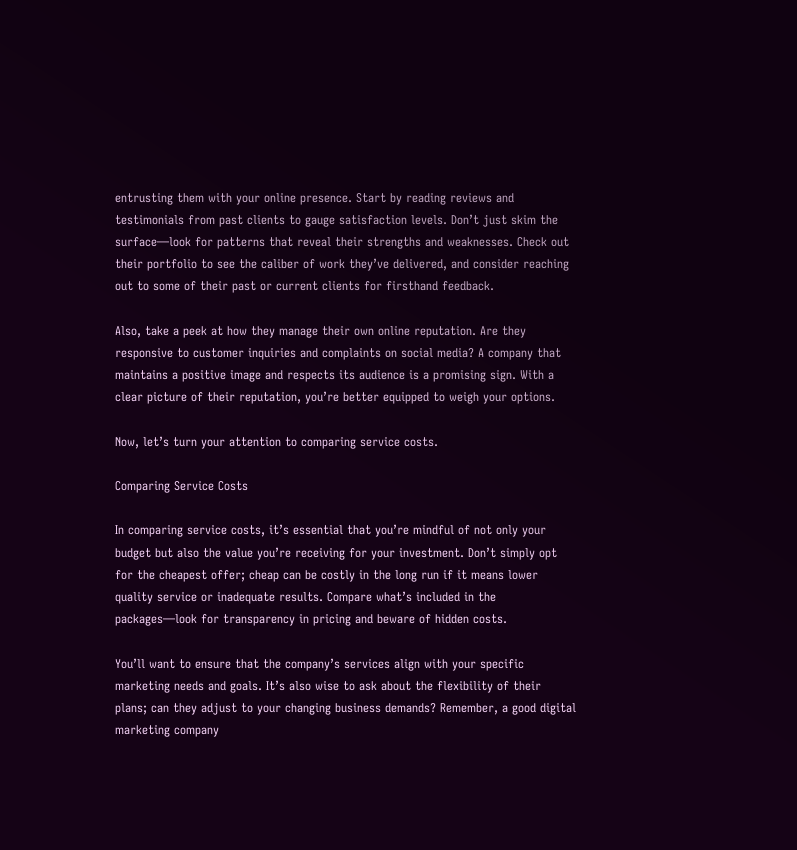entrusting them with your online presence. Start by reading reviews and testimonials from past clients to gauge satisfaction levels. Don’t just skim the surface—look for patterns that reveal their strengths and weaknesses. Check out their portfolio to see the caliber of work they’ve delivered, and consider reaching out to some of their past or current clients for firsthand feedback.

Also, take a peek at how they manage their own online reputation. Are they responsive to customer inquiries and complaints on social media? A company that maintains a positive image and respects its audience is a promising sign. With a clear picture of their reputation, you’re better equipped to weigh your options.

Now, let’s turn your attention to comparing service costs.

Comparing Service Costs

In comparing service costs, it’s essential that you’re mindful of not only your budget but also the value you’re receiving for your investment. Don’t simply opt for the cheapest offer; cheap can be costly in the long run if it means lower quality service or inadequate results. Compare what’s included in the packages—look for transparency in pricing and beware of hidden costs.

You’ll want to ensure that the company’s services align with your specific marketing needs and goals. It’s also wise to ask about the flexibility of their plans; can they adjust to your changing business demands? Remember, a good digital marketing company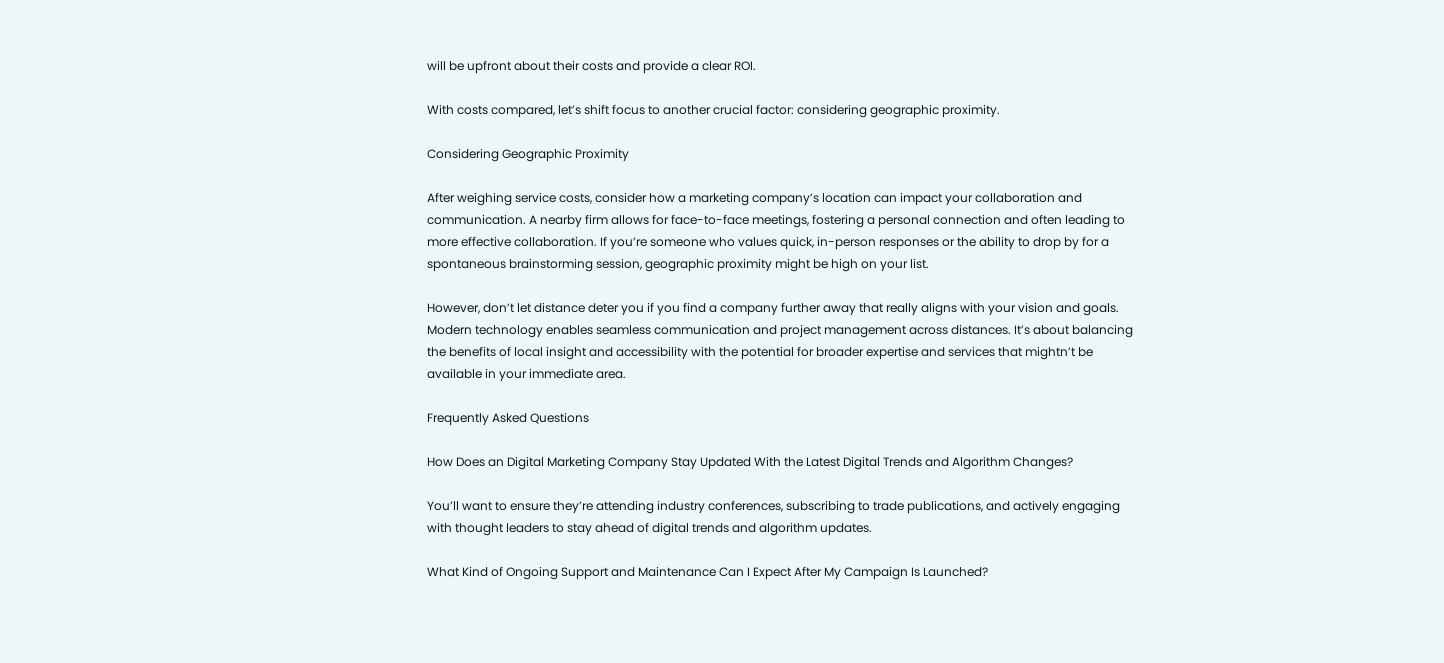will be upfront about their costs and provide a clear ROI.

With costs compared, let’s shift focus to another crucial factor: considering geographic proximity.

Considering Geographic Proximity

After weighing service costs, consider how a marketing company’s location can impact your collaboration and communication. A nearby firm allows for face-to-face meetings, fostering a personal connection and often leading to more effective collaboration. If you’re someone who values quick, in-person responses or the ability to drop by for a spontaneous brainstorming session, geographic proximity might be high on your list.

However, don’t let distance deter you if you find a company further away that really aligns with your vision and goals. Modern technology enables seamless communication and project management across distances. It’s about balancing the benefits of local insight and accessibility with the potential for broader expertise and services that mightn’t be available in your immediate area.

Frequently Asked Questions

How Does an Digital Marketing Company Stay Updated With the Latest Digital Trends and Algorithm Changes?

You’ll want to ensure they’re attending industry conferences, subscribing to trade publications, and actively engaging with thought leaders to stay ahead of digital trends and algorithm updates.

What Kind of Ongoing Support and Maintenance Can I Expect After My Campaign Is Launched?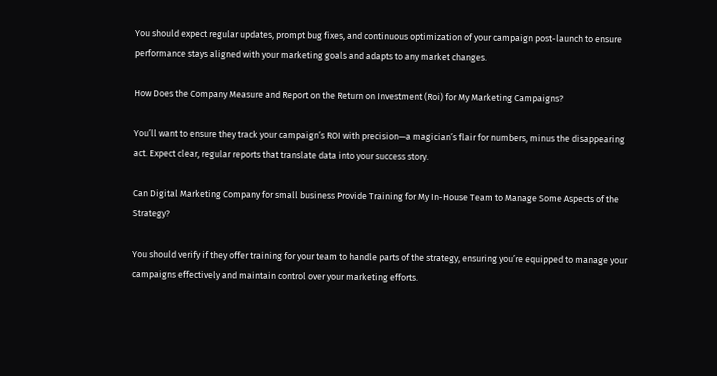You should expect regular updates, prompt bug fixes, and continuous optimization of your campaign post-launch to ensure performance stays aligned with your marketing goals and adapts to any market changes.

How Does the Company Measure and Report on the Return on Investment (Roi) for My Marketing Campaigns?

You’ll want to ensure they track your campaign’s ROI with precision—a magician’s flair for numbers, minus the disappearing act. Expect clear, regular reports that translate data into your success story.

Can Digital Marketing Company for small business Provide Training for My In-House Team to Manage Some Aspects of the Strategy?

You should verify if they offer training for your team to handle parts of the strategy, ensuring you’re equipped to manage your campaigns effectively and maintain control over your marketing efforts.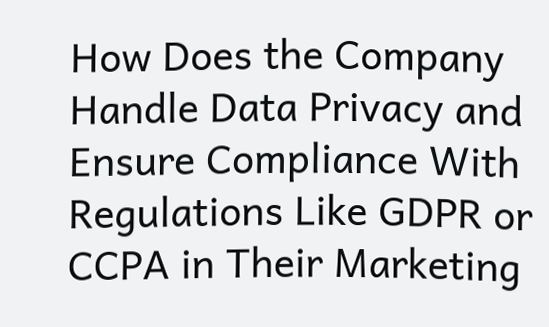How Does the Company Handle Data Privacy and Ensure Compliance With Regulations Like GDPR or CCPA in Their Marketing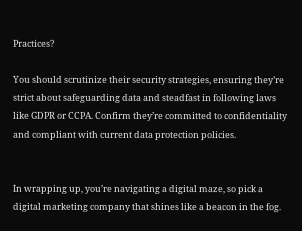Practices?

You should scrutinize their security strategies, ensuring they’re strict about safeguarding data and steadfast in following laws like GDPR or CCPA. Confirm they’re committed to confidentiality and compliant with current data protection policies.


In wrapping up, you’re navigating a digital maze, so pick a digital marketing company that shines like a beacon in the fog.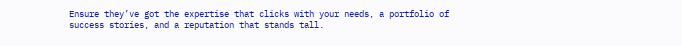Ensure they’ve got the expertise that clicks with your needs, a portfolio of success stories, and a reputation that stands tall.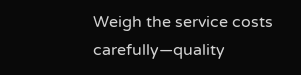Weigh the service costs carefully—quality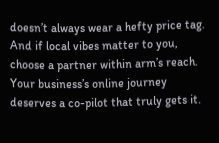doesn’t always wear a hefty price tag. And if local vibes matter to you, choose a partner within arm’s reach. Your business’s online journey deserves a co-pilot that truly gets it.